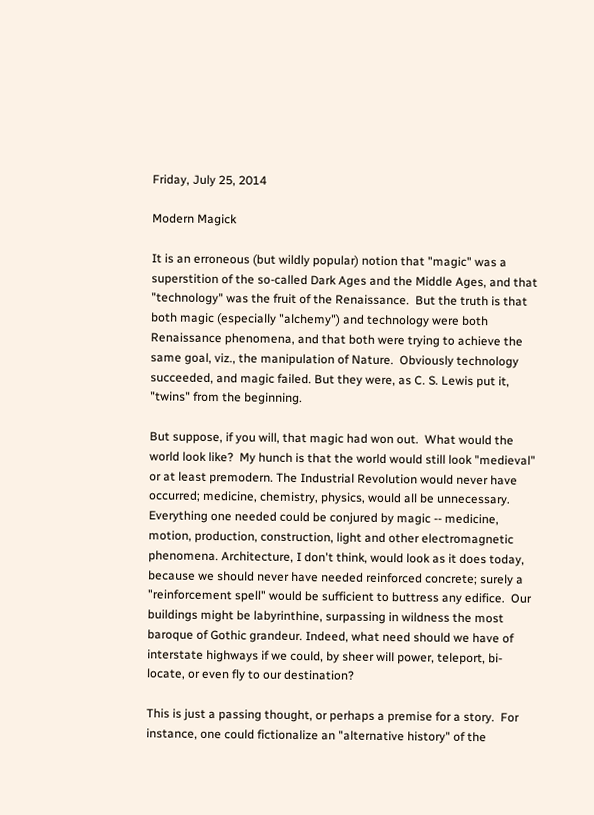Friday, July 25, 2014

Modern Magick

It is an erroneous (but wildly popular) notion that "magic" was a superstition of the so-called Dark Ages and the Middle Ages, and that "technology" was the fruit of the Renaissance.  But the truth is that both magic (especially "alchemy") and technology were both Renaissance phenomena, and that both were trying to achieve the same goal, viz., the manipulation of Nature.  Obviously technology succeeded, and magic failed. But they were, as C. S. Lewis put it, "twins" from the beginning.

But suppose, if you will, that magic had won out.  What would the world look like?  My hunch is that the world would still look "medieval" or at least premodern. The Industrial Revolution would never have occurred; medicine, chemistry, physics, would all be unnecessary.  Everything one needed could be conjured by magic -- medicine, motion, production, construction, light and other electromagnetic phenomena. Architecture, I don't think, would look as it does today, because we should never have needed reinforced concrete; surely a "reinforcement spell" would be sufficient to buttress any edifice.  Our buildings might be labyrinthine, surpassing in wildness the most baroque of Gothic grandeur. Indeed, what need should we have of interstate highways if we could, by sheer will power, teleport, bi-locate, or even fly to our destination?

This is just a passing thought, or perhaps a premise for a story.  For instance, one could fictionalize an "alternative history" of the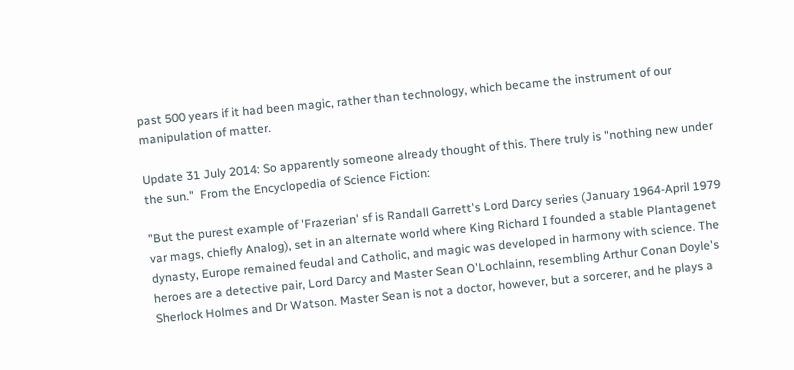past 500 years if it had been magic, rather than technology, which became the instrument of our manipulation of matter.

Update 31 July 2014: So apparently someone already thought of this. There truly is "nothing new under the sun."  From the Encyclopedia of Science Fiction:

"But the purest example of 'Frazerian' sf is Randall Garrett's Lord Darcy series (January 1964-April 1979 var mags, chiefly Analog), set in an alternate world where King Richard I founded a stable Plantagenet dynasty, Europe remained feudal and Catholic, and magic was developed in harmony with science. The heroes are a detective pair, Lord Darcy and Master Sean O'Lochlainn, resembling Arthur Conan Doyle's Sherlock Holmes and Dr Watson. Master Sean is not a doctor, however, but a sorcerer, and he plays a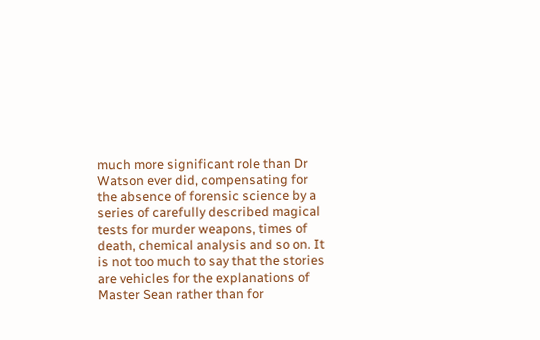much more significant role than Dr Watson ever did, compensating for the absence of forensic science by a series of carefully described magical tests for murder weapons, times of death, chemical analysis and so on. It is not too much to say that the stories are vehicles for the explanations of Master Sean rather than for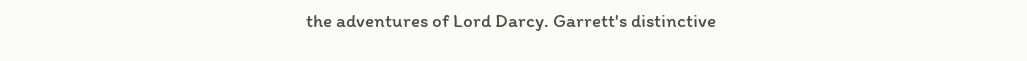the adventures of Lord Darcy. Garrett's distinctive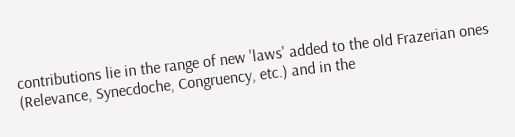contributions lie in the range of new 'laws' added to the old Frazerian ones (Relevance, Synecdoche, Congruency, etc.) and in the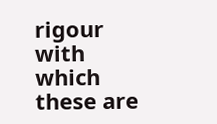rigour with which these are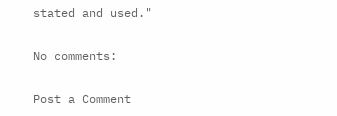stated and used."

No comments:

Post a Comment